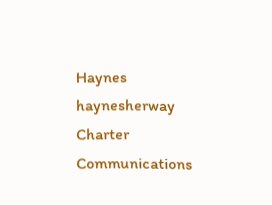Haynes haynesherway Charter Communications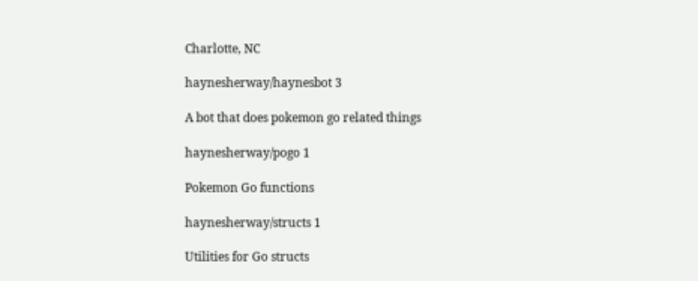Charlotte, NC

haynesherway/haynesbot 3

A bot that does pokemon go related things

haynesherway/pogo 1

Pokemon Go functions

haynesherway/structs 1

Utilities for Go structs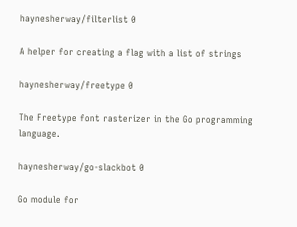haynesherway/filterlist 0

A helper for creating a flag with a list of strings

haynesherway/freetype 0

The Freetype font rasterizer in the Go programming language.

haynesherway/go-slackbot 0

Go module for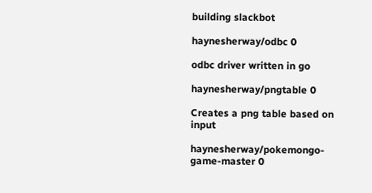building slackbot

haynesherway/odbc 0

odbc driver written in go

haynesherway/pngtable 0

Creates a png table based on input

haynesherway/pokemongo-game-master 0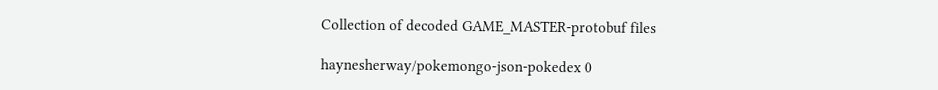Collection of decoded GAME_MASTER-protobuf files

haynesherway/pokemongo-json-pokedex 0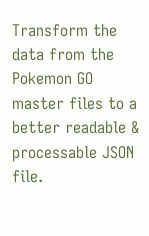Transform the data from the Pokemon GO master files to a better readable & processable JSON file.